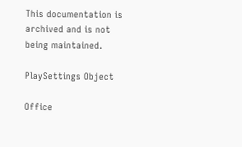This documentation is archived and is not being maintained.

PlaySettings Object

Office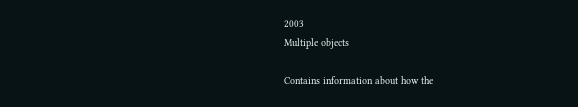2003
Multiple objects

Contains information about how the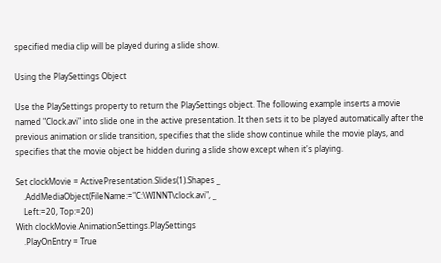specified media clip will be played during a slide show.

Using the PlaySettings Object

Use the PlaySettings property to return the PlaySettings object. The following example inserts a movie named "Clock.avi" into slide one in the active presentation. It then sets it to be played automatically after the previous animation or slide transition, specifies that the slide show continue while the movie plays, and specifies that the movie object be hidden during a slide show except when it's playing.

Set clockMovie = ActivePresentation.Slides(1).Shapes _
    .AddMediaObject(FileName:="C:\WINNT\clock.avi", _
    Left:=20, Top:=20)
With clockMovie.AnimationSettings.PlaySettings
    .PlayOnEntry = True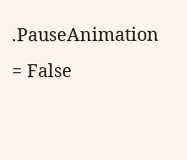.PauseAnimation = False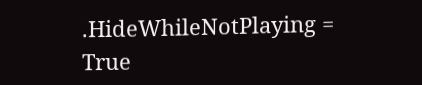.HideWhileNotPlaying = True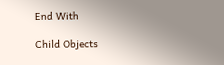End With

Child Objects